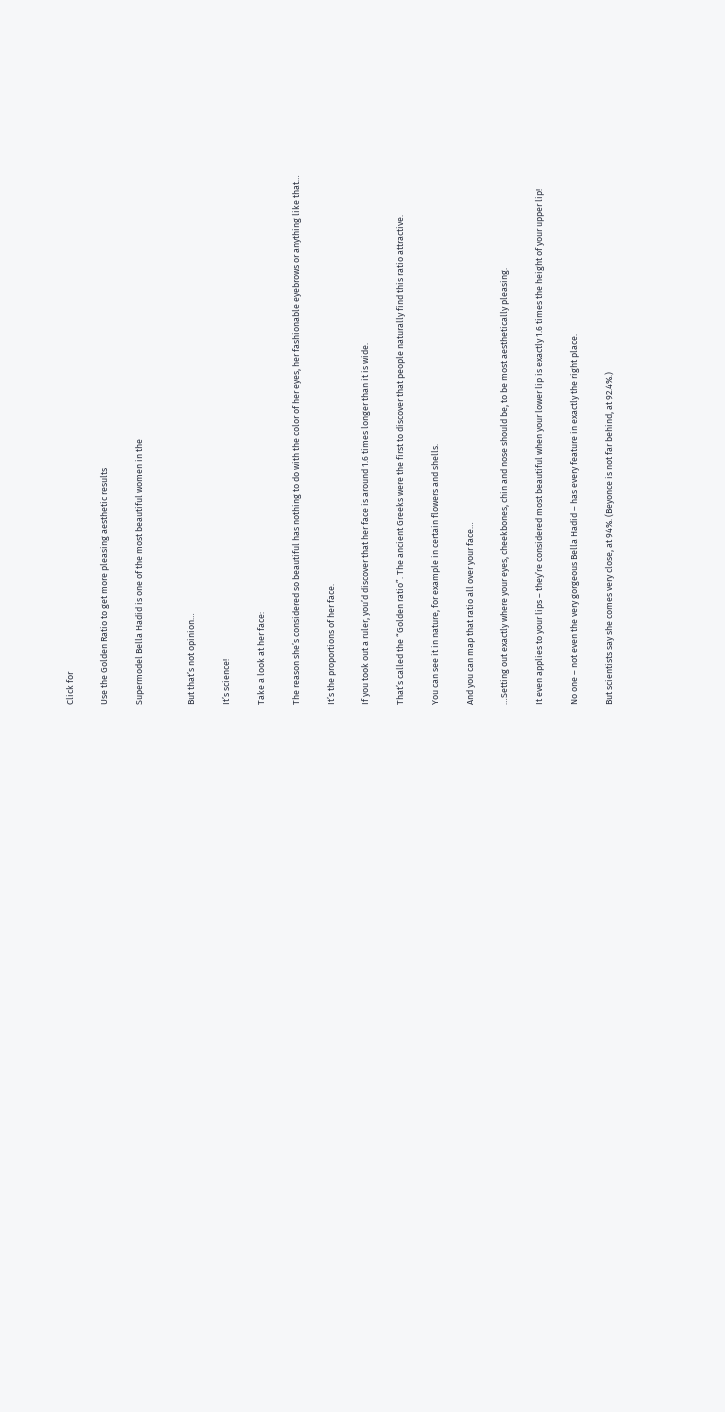Click for

Use the Golden Ratio to get more pleasing aesthetic results

Supermodel Bella Hadid is one of the most beautiful women in the


But that’s not opinion…

It’s science!

Take a look at her face:

The reason she’s considered so beautiful has nothing to do with the color of her eyes, her fashionable eyebrows or anything like that…

It’s the proportions of her face.

If you took out a ruler, you’d discover that her face is around 1.6 times longer than it is wide.

That’s called the “Golden ratio”. The ancient Greeks were the first to discover that people naturally find this ratio attractive.

You can see it in nature, for example in certain flowers and shells.

And you can map that ratio all over your face…

…Setting out exactly where your eyes, cheekbones, chin and nose should be, to be most aesthetically pleasing.

It even applies to your lips – they’re considered most beautiful when your lower lip is exactly 1.6 times the height of your upper lip!

No one – not even the very gorgeous Bella Hadid – has every feature in exactly the right place.

But scientists say she comes very close, at 94%. (Beyonce is not far behind, at 92.4%.)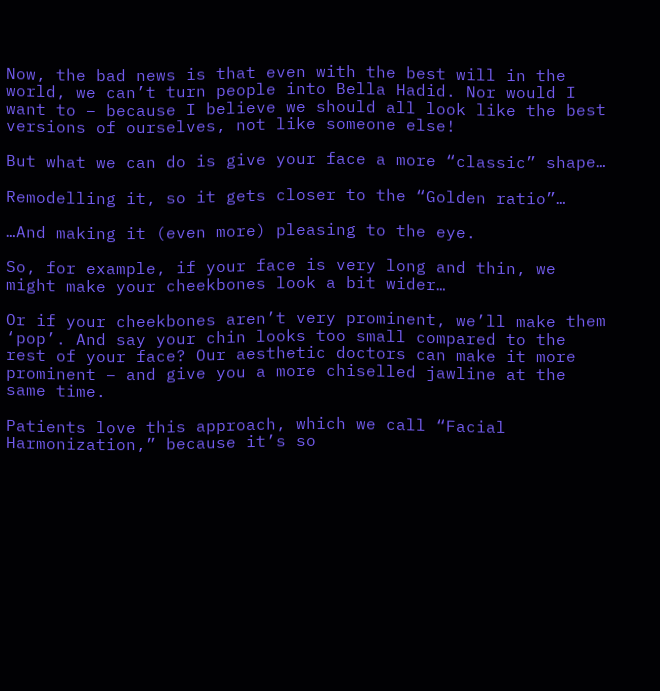Now, the bad news is that even with the best will in the world, we can’t turn people into Bella Hadid. Nor would I want to – because I believe we should all look like the best versions of ourselves, not like someone else!

But what we can do is give your face a more “classic” shape…

Remodelling it, so it gets closer to the “Golden ratio”…

…And making it (even more) pleasing to the eye.

So, for example, if your face is very long and thin, we might make your cheekbones look a bit wider…

Or if your cheekbones aren’t very prominent, we’ll make them ‘pop’. And say your chin looks too small compared to the rest of your face? Our aesthetic doctors can make it more prominent – and give you a more chiselled jawline at the same time.

Patients love this approach, which we call “Facial Harmonization,” because it’s so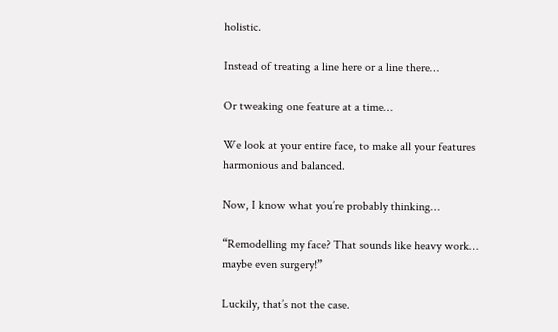holistic.

Instead of treating a line here or a line there…

Or tweaking one feature at a time…

We look at your entire face, to make all your features harmonious and balanced.

Now, I know what you’re probably thinking…

“Remodelling my face? That sounds like heavy work… maybe even surgery!”

Luckily, that’s not the case.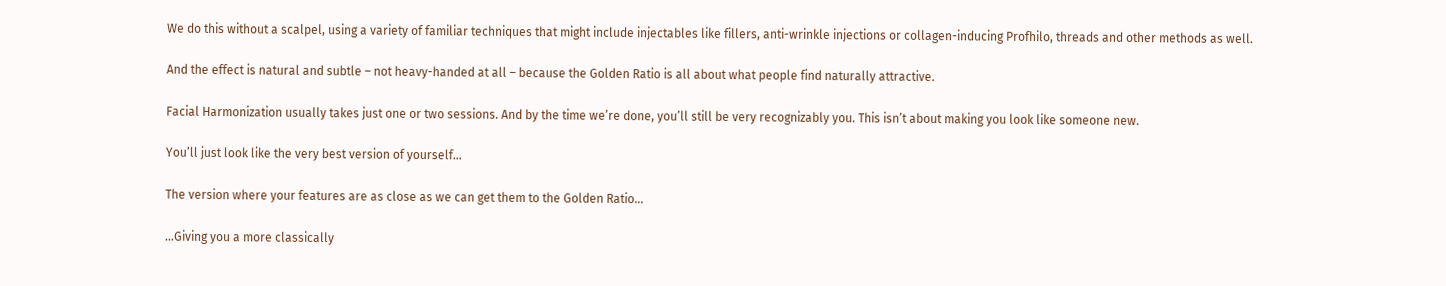We do this without a scalpel, using a variety of familiar techniques that might include injectables like fillers, anti-wrinkle injections or collagen-inducing Profhilo, threads and other methods as well.

And the effect is natural and subtle – not heavy-handed at all – because the Golden Ratio is all about what people find naturally attractive.

Facial Harmonization usually takes just one or two sessions. And by the time we’re done, you’ll still be very recognizably you. This isn’t about making you look like someone new.

You’ll just look like the very best version of yourself…

The version where your features are as close as we can get them to the Golden Ratio…

…Giving you a more classically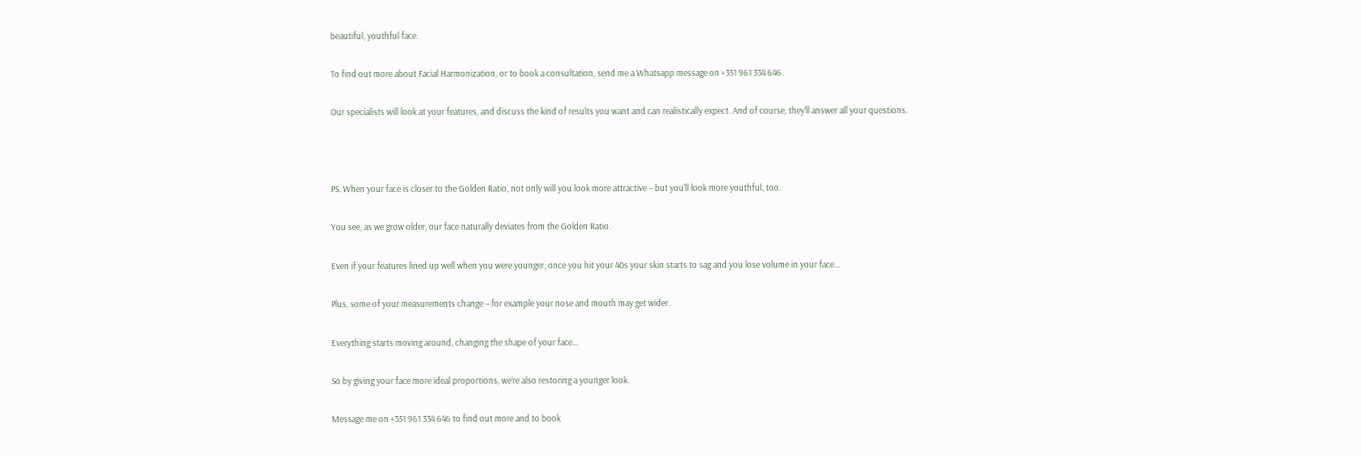beautiful, youthful face.

To find out more about Facial Harmonization, or to book a consultation, send me a Whatsapp message on +351 961 334 646.

Our specialists will look at your features, and discuss the kind of results you want and can realistically expect. And of course, they’ll answer all your questions.



PS. When your face is closer to the Golden Ratio, not only will you look more attractive – but you’ll look more youthful, too.

You see, as we grow older, our face naturally deviates from the Golden Ratio.

Even if your features lined up well when you were younger, once you hit your 40s your skin starts to sag and you lose volume in your face…

Plus, some of your measurements change – for example your nose and mouth may get wider.

Everything starts moving around, changing the shape of your face…

So by giving your face more ideal proportions, we’re also restoring a younger look.

Message me on +351 961 334 646 to find out more and to book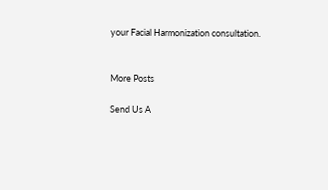your Facial Harmonization consultation.


More Posts

Send Us A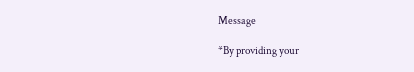Message

*By providing your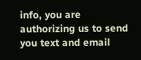info, you are authorizing us to send you text and email